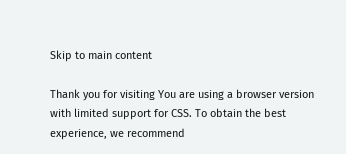Skip to main content

Thank you for visiting You are using a browser version with limited support for CSS. To obtain the best experience, we recommend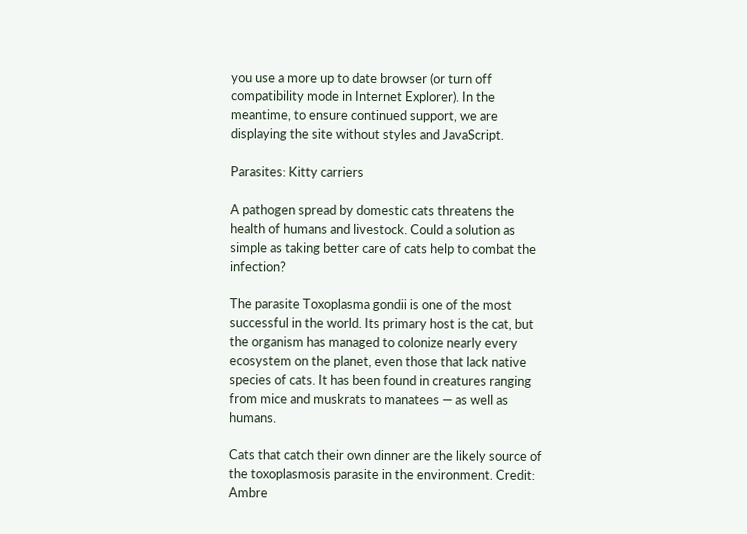you use a more up to date browser (or turn off compatibility mode in Internet Explorer). In the meantime, to ensure continued support, we are displaying the site without styles and JavaScript.

Parasites: Kitty carriers

A pathogen spread by domestic cats threatens the health of humans and livestock. Could a solution as simple as taking better care of cats help to combat the infection?

The parasite Toxoplasma gondii is one of the most successful in the world. Its primary host is the cat, but the organism has managed to colonize nearly every ecosystem on the planet, even those that lack native species of cats. It has been found in creatures ranging from mice and muskrats to manatees — as well as humans.

Cats that catch their own dinner are the likely source of the toxoplasmosis parasite in the environment. Credit: Ambre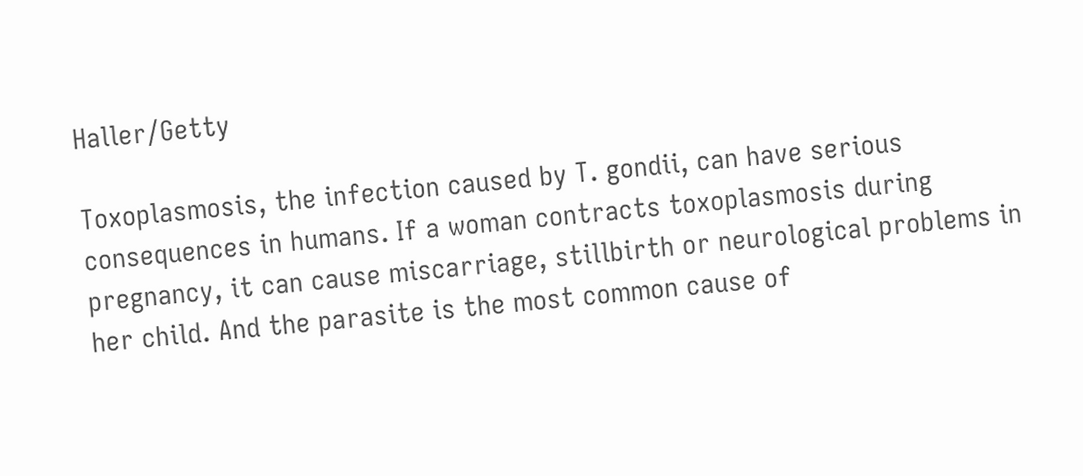Haller/Getty

Toxoplasmosis, the infection caused by T. gondii, can have serious consequences in humans. If a woman contracts toxoplasmosis during pregnancy, it can cause miscarriage, stillbirth or neurological problems in her child. And the parasite is the most common cause of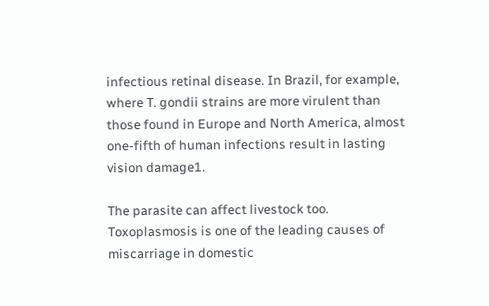infectious retinal disease. In Brazil, for example, where T. gondii strains are more virulent than those found in Europe and North America, almost one-fifth of human infections result in lasting vision damage1.

The parasite can affect livestock too. Toxoplasmosis is one of the leading causes of miscarriage in domestic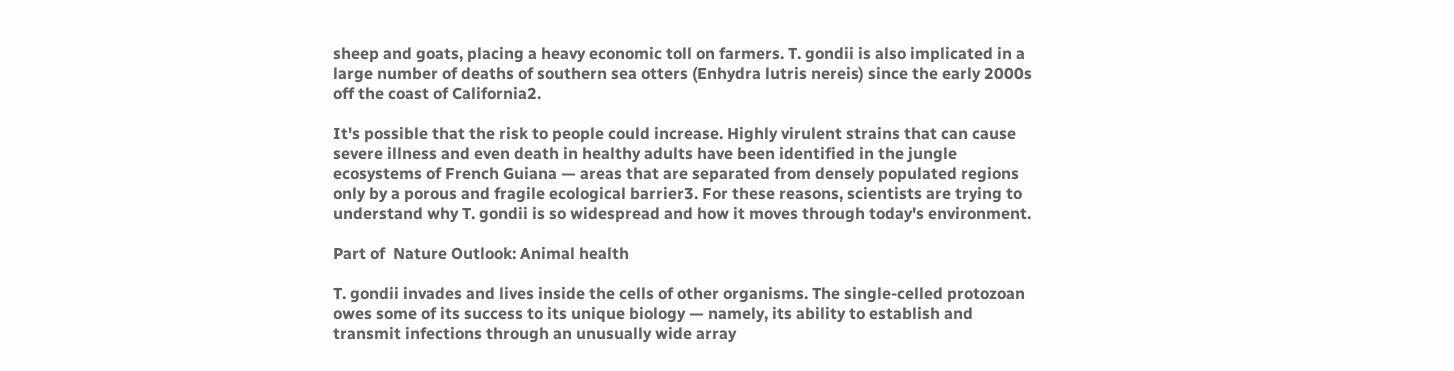sheep and goats, placing a heavy economic toll on farmers. T. gondii is also implicated in a large number of deaths of southern sea otters (Enhydra lutris nereis) since the early 2000s off the coast of California2.

It's possible that the risk to people could increase. Highly virulent strains that can cause severe illness and even death in healthy adults have been identified in the jungle ecosystems of French Guiana — areas that are separated from densely populated regions only by a porous and fragile ecological barrier3. For these reasons, scientists are trying to understand why T. gondii is so widespread and how it moves through today's environment.

Part of  Nature Outlook: Animal health

T. gondii invades and lives inside the cells of other organisms. The single-celled protozoan owes some of its success to its unique biology — namely, its ability to establish and transmit infections through an unusually wide array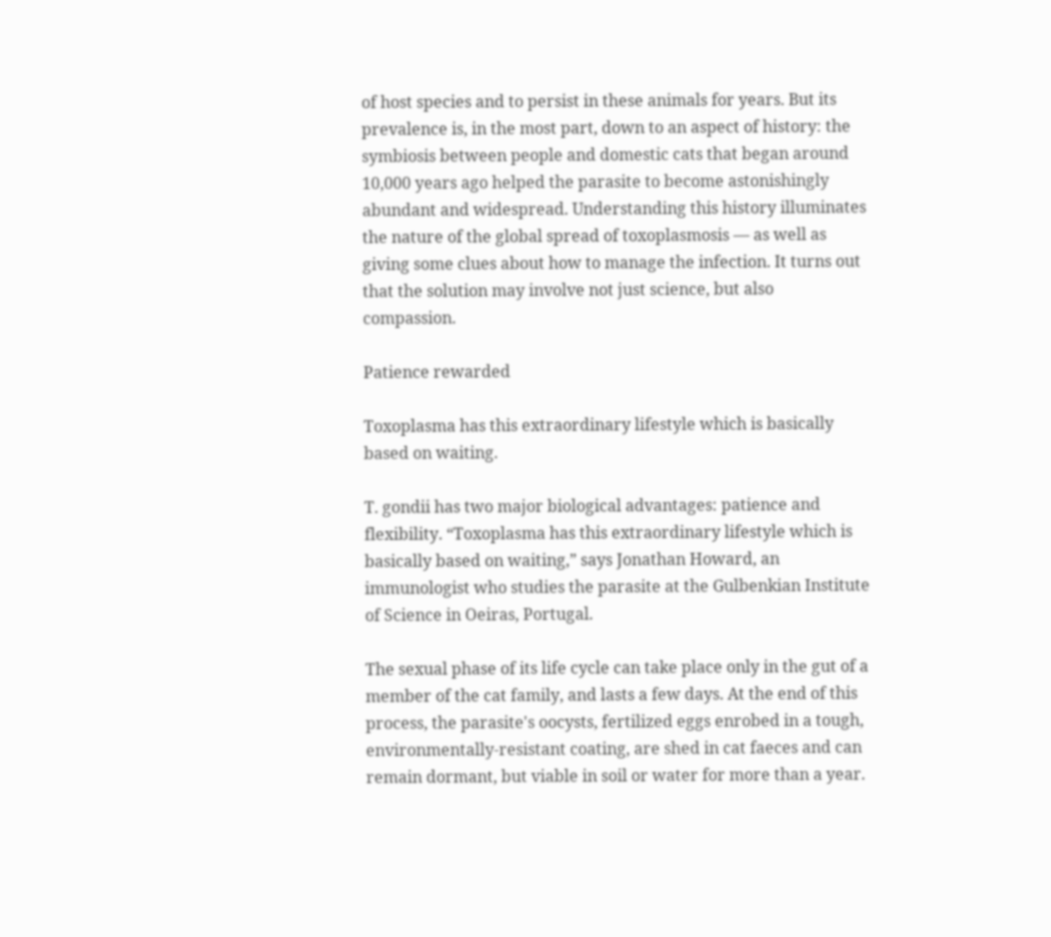of host species and to persist in these animals for years. But its prevalence is, in the most part, down to an aspect of history: the symbiosis between people and domestic cats that began around 10,000 years ago helped the parasite to become astonishingly abundant and widespread. Understanding this history illuminates the nature of the global spread of toxoplasmosis — as well as giving some clues about how to manage the infection. It turns out that the solution may involve not just science, but also compassion.

Patience rewarded

Toxoplasma has this extraordinary lifestyle which is basically based on waiting.

T. gondii has two major biological advantages: patience and flexibility. “Toxoplasma has this extraordinary lifestyle which is basically based on waiting,” says Jonathan Howard, an immunologist who studies the parasite at the Gulbenkian Institute of Science in Oeiras, Portugal.

The sexual phase of its life cycle can take place only in the gut of a member of the cat family, and lasts a few days. At the end of this process, the parasite's oocysts, fertilized eggs enrobed in a tough, environmentally-resistant coating, are shed in cat faeces and can remain dormant, but viable in soil or water for more than a year.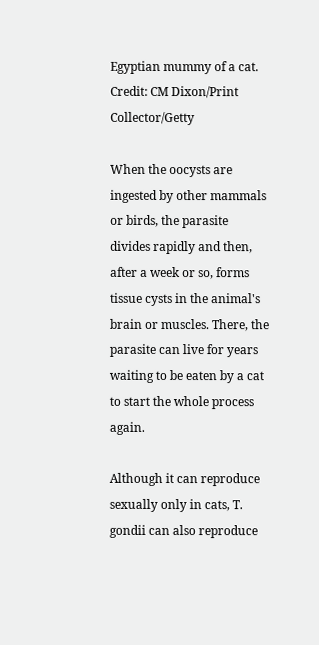Egyptian mummy of a cat. Credit: CM Dixon/Print Collector/Getty

When the oocysts are ingested by other mammals or birds, the parasite divides rapidly and then, after a week or so, forms tissue cysts in the animal's brain or muscles. There, the parasite can live for years waiting to be eaten by a cat to start the whole process again.

Although it can reproduce sexually only in cats, T. gondii can also reproduce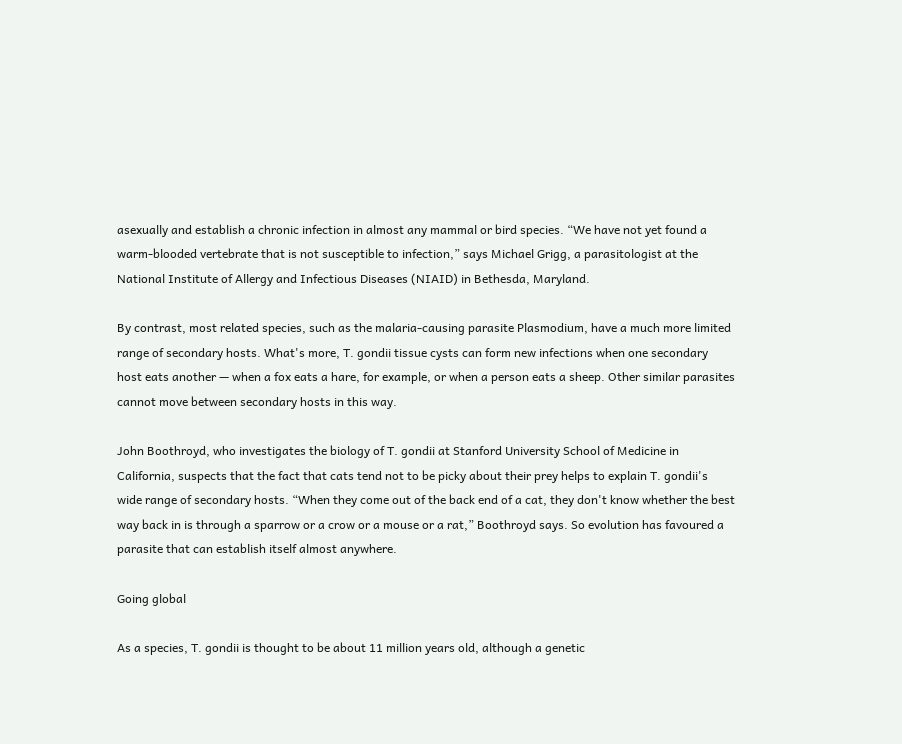asexually and establish a chronic infection in almost any mammal or bird species. “We have not yet found a warm-blooded vertebrate that is not susceptible to infection,” says Michael Grigg, a parasitologist at the National Institute of Allergy and Infectious Diseases (NIAID) in Bethesda, Maryland.

By contrast, most related species, such as the malaria-causing parasite Plasmodium, have a much more limited range of secondary hosts. What's more, T. gondii tissue cysts can form new infections when one secondary host eats another — when a fox eats a hare, for example, or when a person eats a sheep. Other similar parasites cannot move between secondary hosts in this way.

John Boothroyd, who investigates the biology of T. gondii at Stanford University School of Medicine in California, suspects that the fact that cats tend not to be picky about their prey helps to explain T. gondii's wide range of secondary hosts. “When they come out of the back end of a cat, they don't know whether the best way back in is through a sparrow or a crow or a mouse or a rat,” Boothroyd says. So evolution has favoured a parasite that can establish itself almost anywhere.

Going global

As a species, T. gondii is thought to be about 11 million years old, although a genetic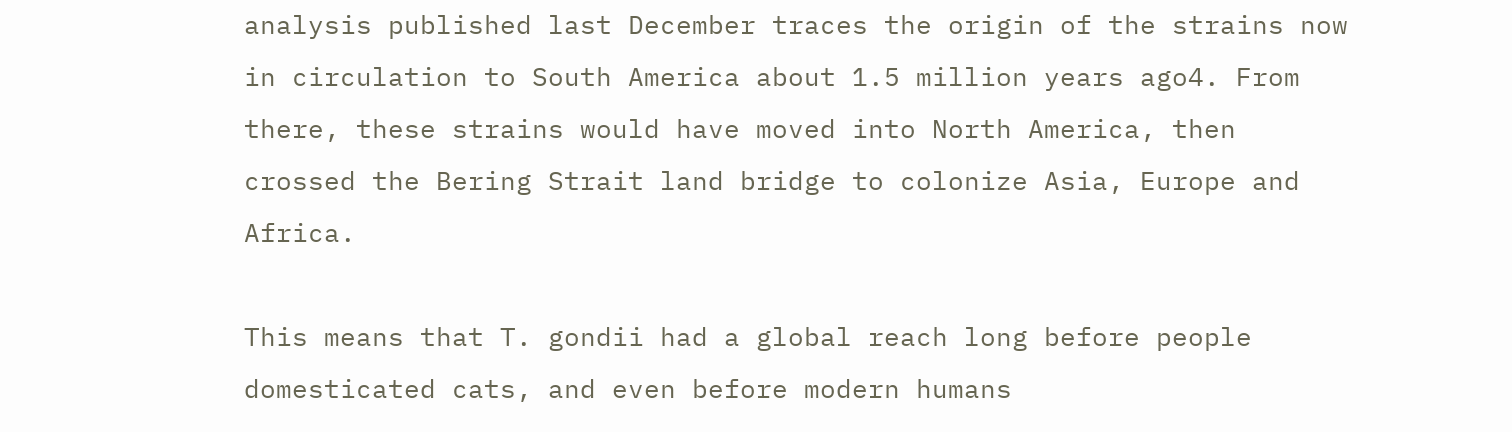analysis published last December traces the origin of the strains now in circulation to South America about 1.5 million years ago4. From there, these strains would have moved into North America, then crossed the Bering Strait land bridge to colonize Asia, Europe and Africa.

This means that T. gondii had a global reach long before people domesticated cats, and even before modern humans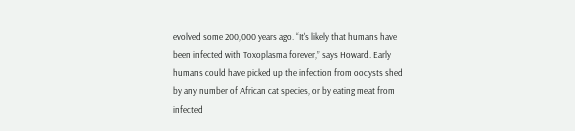evolved some 200,000 years ago. “It's likely that humans have been infected with Toxoplasma forever,” says Howard. Early humans could have picked up the infection from oocysts shed by any number of African cat species, or by eating meat from infected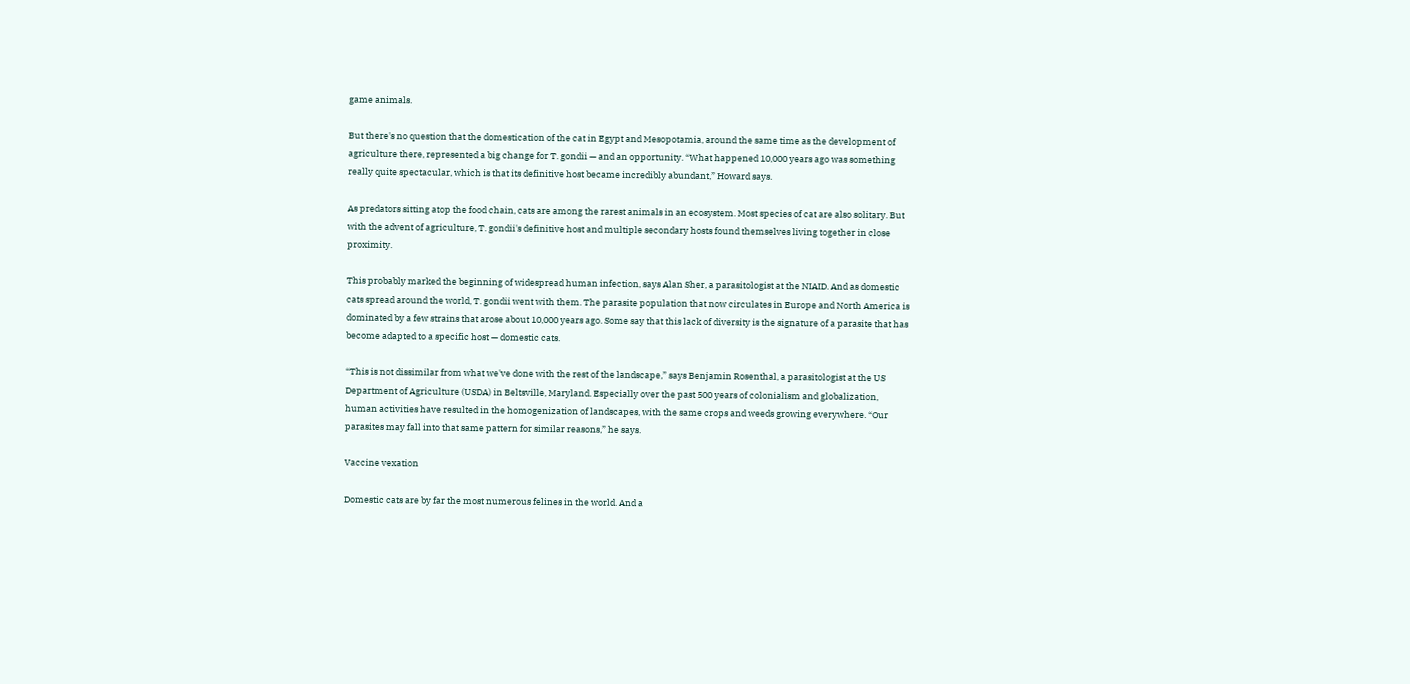game animals.

But there's no question that the domestication of the cat in Egypt and Mesopotamia, around the same time as the development of agriculture there, represented a big change for T. gondii — and an opportunity. “What happened 10,000 years ago was something really quite spectacular, which is that its definitive host became incredibly abundant,” Howard says.

As predators sitting atop the food chain, cats are among the rarest animals in an ecosystem. Most species of cat are also solitary. But with the advent of agriculture, T. gondii's definitive host and multiple secondary hosts found themselves living together in close proximity.

This probably marked the beginning of widespread human infection, says Alan Sher, a parasitologist at the NIAID. And as domestic cats spread around the world, T. gondii went with them. The parasite population that now circulates in Europe and North America is dominated by a few strains that arose about 10,000 years ago. Some say that this lack of diversity is the signature of a parasite that has become adapted to a specific host — domestic cats.

“This is not dissimilar from what we've done with the rest of the landscape,” says Benjamin Rosenthal, a parasitologist at the US Department of Agriculture (USDA) in Beltsville, Maryland. Especially over the past 500 years of colonialism and globalization, human activities have resulted in the homogenization of landscapes, with the same crops and weeds growing everywhere. “Our parasites may fall into that same pattern for similar reasons,” he says.

Vaccine vexation

Domestic cats are by far the most numerous felines in the world. And a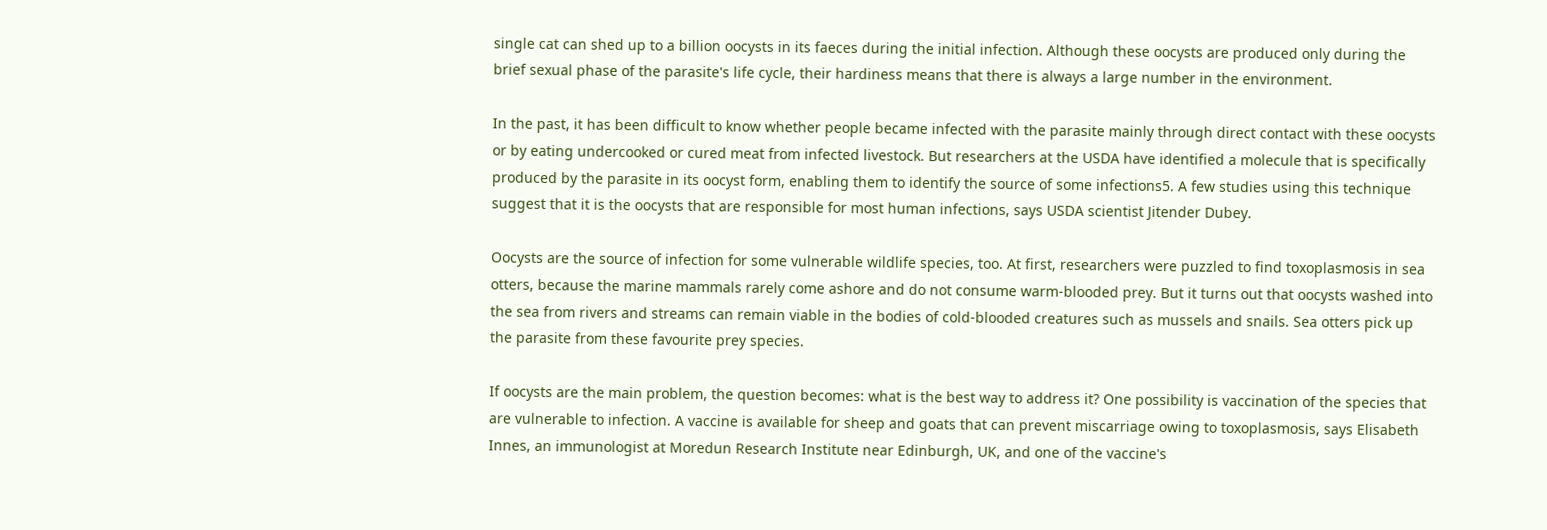single cat can shed up to a billion oocysts in its faeces during the initial infection. Although these oocysts are produced only during the brief sexual phase of the parasite's life cycle, their hardiness means that there is always a large number in the environment.

In the past, it has been difficult to know whether people became infected with the parasite mainly through direct contact with these oocysts or by eating undercooked or cured meat from infected livestock. But researchers at the USDA have identified a molecule that is specifically produced by the parasite in its oocyst form, enabling them to identify the source of some infections5. A few studies using this technique suggest that it is the oocysts that are responsible for most human infections, says USDA scientist Jitender Dubey.

Oocysts are the source of infection for some vulnerable wildlife species, too. At first, researchers were puzzled to find toxoplasmosis in sea otters, because the marine mammals rarely come ashore and do not consume warm-blooded prey. But it turns out that oocysts washed into the sea from rivers and streams can remain viable in the bodies of cold-blooded creatures such as mussels and snails. Sea otters pick up the parasite from these favourite prey species.

If oocysts are the main problem, the question becomes: what is the best way to address it? One possibility is vaccination of the species that are vulnerable to infection. A vaccine is available for sheep and goats that can prevent miscarriage owing to toxoplasmosis, says Elisabeth Innes, an immunologist at Moredun Research Institute near Edinburgh, UK, and one of the vaccine's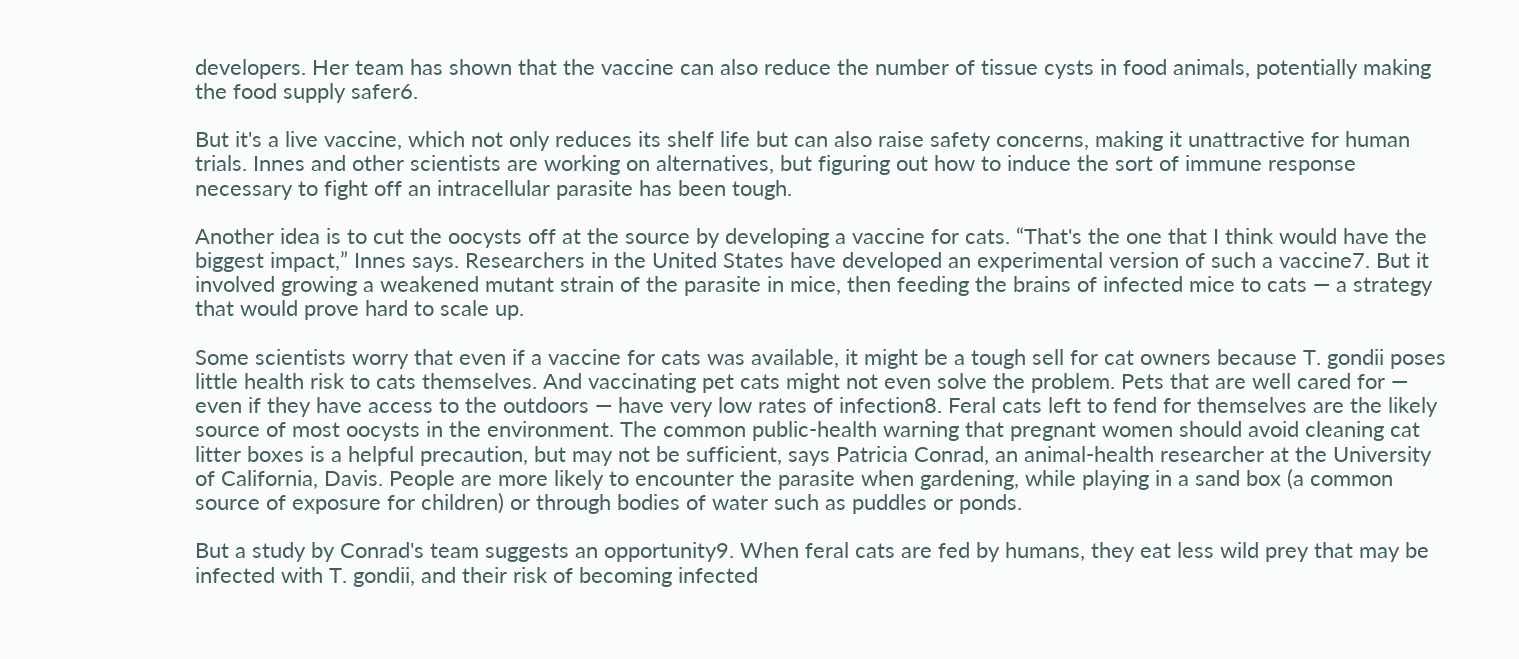developers. Her team has shown that the vaccine can also reduce the number of tissue cysts in food animals, potentially making the food supply safer6.

But it's a live vaccine, which not only reduces its shelf life but can also raise safety concerns, making it unattractive for human trials. Innes and other scientists are working on alternatives, but figuring out how to induce the sort of immune response necessary to fight off an intracellular parasite has been tough.

Another idea is to cut the oocysts off at the source by developing a vaccine for cats. “That's the one that I think would have the biggest impact,” Innes says. Researchers in the United States have developed an experimental version of such a vaccine7. But it involved growing a weakened mutant strain of the parasite in mice, then feeding the brains of infected mice to cats — a strategy that would prove hard to scale up.

Some scientists worry that even if a vaccine for cats was available, it might be a tough sell for cat owners because T. gondii poses little health risk to cats themselves. And vaccinating pet cats might not even solve the problem. Pets that are well cared for — even if they have access to the outdoors — have very low rates of infection8. Feral cats left to fend for themselves are the likely source of most oocysts in the environment. The common public-health warning that pregnant women should avoid cleaning cat litter boxes is a helpful precaution, but may not be sufficient, says Patricia Conrad, an animal-health researcher at the University of California, Davis. People are more likely to encounter the parasite when gardening, while playing in a sand box (a common source of exposure for children) or through bodies of water such as puddles or ponds.

But a study by Conrad's team suggests an opportunity9. When feral cats are fed by humans, they eat less wild prey that may be infected with T. gondii, and their risk of becoming infected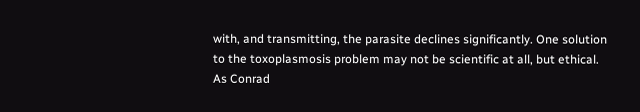with, and transmitting, the parasite declines significantly. One solution to the toxoplasmosis problem may not be scientific at all, but ethical. As Conrad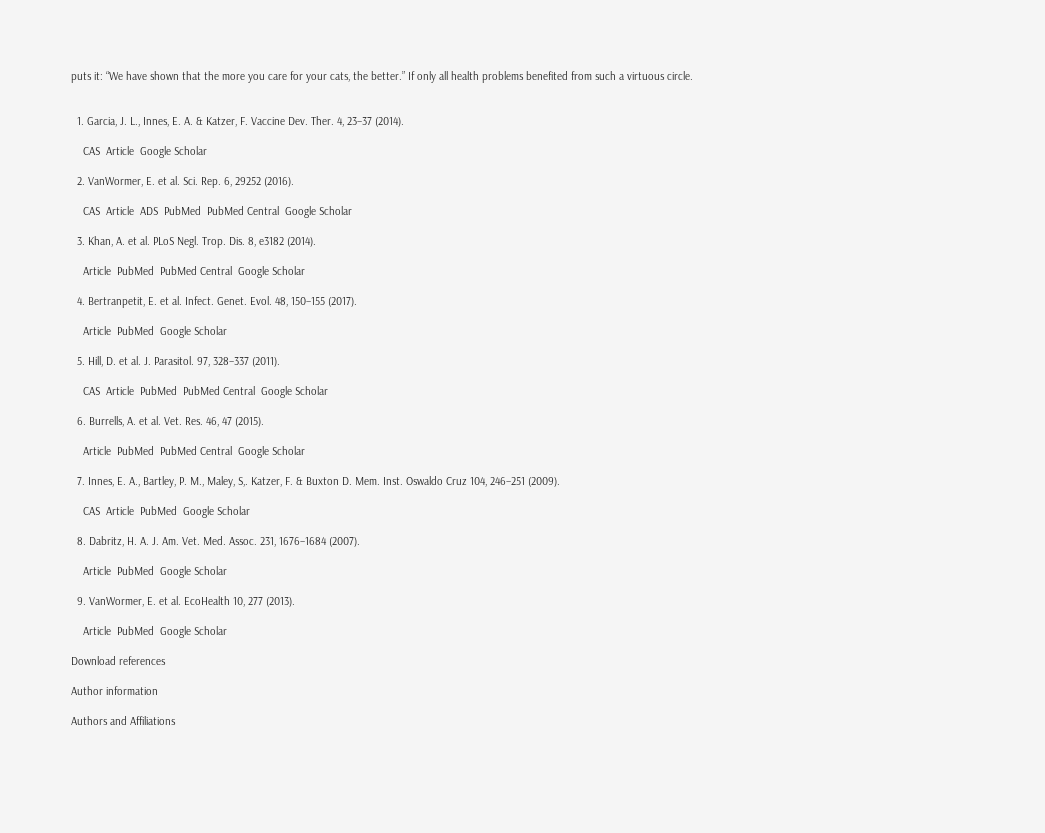puts it: “We have shown that the more you care for your cats, the better.” If only all health problems benefited from such a virtuous circle.


  1. Garcia, J. L., Innes, E. A. & Katzer, F. Vaccine Dev. Ther. 4, 23–37 (2014).

    CAS  Article  Google Scholar

  2. VanWormer, E. et al. Sci. Rep. 6, 29252 (2016).

    CAS  Article  ADS  PubMed  PubMed Central  Google Scholar

  3. Khan, A. et al. PLoS Negl. Trop. Dis. 8, e3182 (2014).

    Article  PubMed  PubMed Central  Google Scholar

  4. Bertranpetit, E. et al. Infect. Genet. Evol. 48, 150–155 (2017).

    Article  PubMed  Google Scholar

  5. Hill, D. et al. J. Parasitol. 97, 328–337 (2011).

    CAS  Article  PubMed  PubMed Central  Google Scholar

  6. Burrells, A. et al. Vet. Res. 46, 47 (2015).

    Article  PubMed  PubMed Central  Google Scholar

  7. Innes, E. A., Bartley, P. M., Maley, S,. Katzer, F. & Buxton D. Mem. Inst. Oswaldo Cruz 104, 246–251 (2009).

    CAS  Article  PubMed  Google Scholar

  8. Dabritz, H. A. J. Am. Vet. Med. Assoc. 231, 1676–1684 (2007).

    Article  PubMed  Google Scholar

  9. VanWormer, E. et al. EcoHealth 10, 277 (2013).

    Article  PubMed  Google Scholar

Download references

Author information

Authors and Affiliations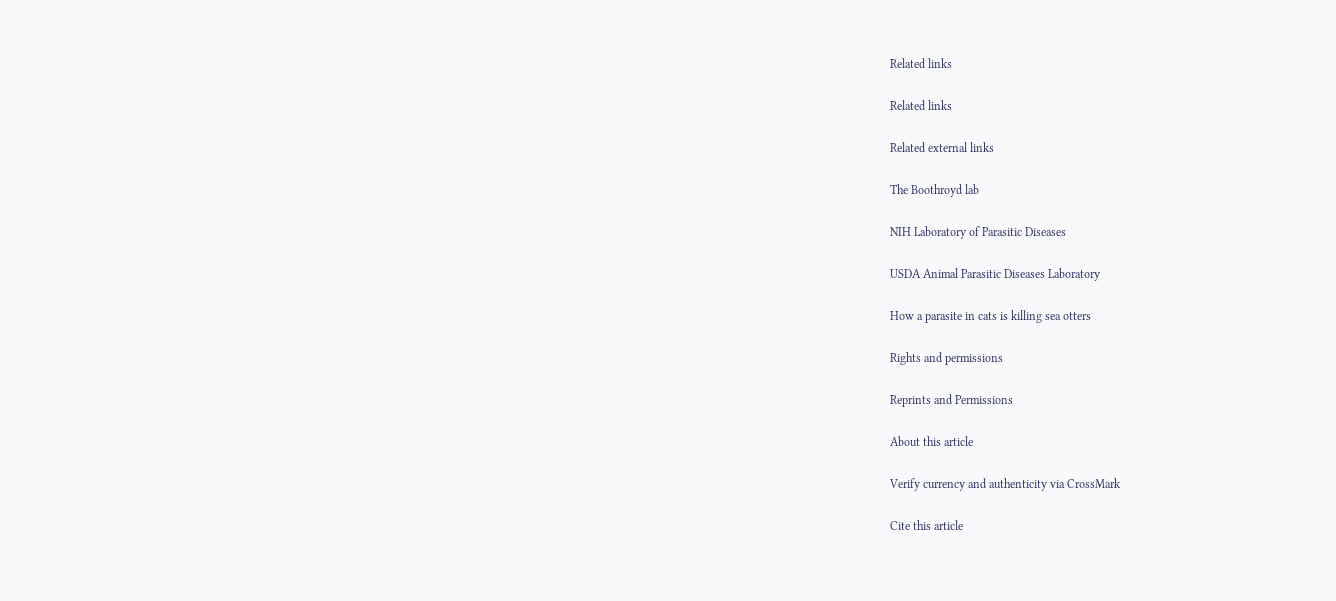Related links

Related links

Related external links

The Boothroyd lab

NIH Laboratory of Parasitic Diseases

USDA Animal Parasitic Diseases Laboratory

How a parasite in cats is killing sea otters

Rights and permissions

Reprints and Permissions

About this article

Verify currency and authenticity via CrossMark

Cite this article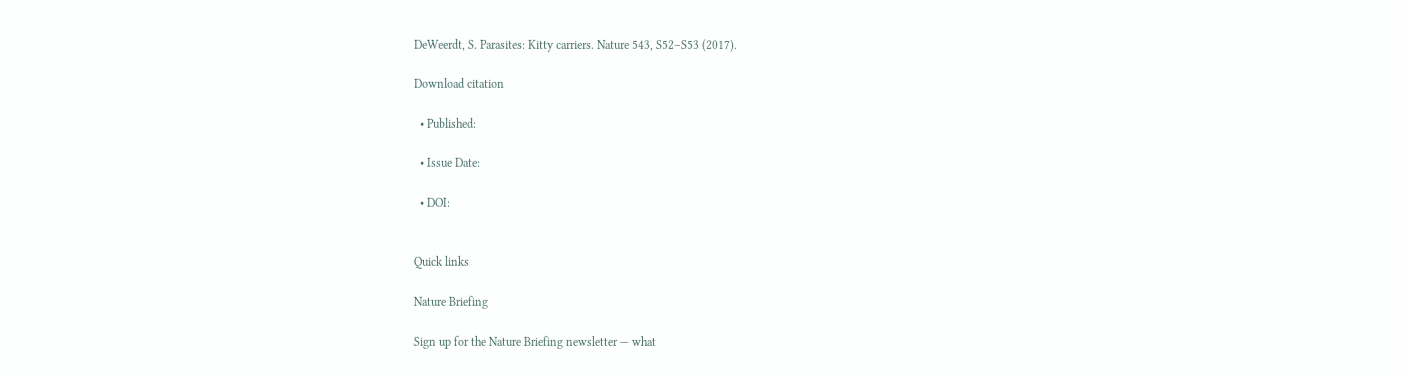DeWeerdt, S. Parasites: Kitty carriers. Nature 543, S52–S53 (2017).

Download citation

  • Published:

  • Issue Date:

  • DOI:


Quick links

Nature Briefing

Sign up for the Nature Briefing newsletter — what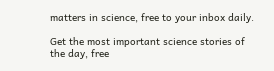matters in science, free to your inbox daily.

Get the most important science stories of the day, free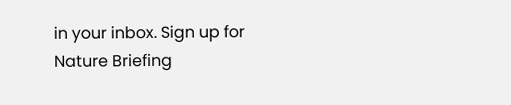in your inbox. Sign up for Nature Briefing